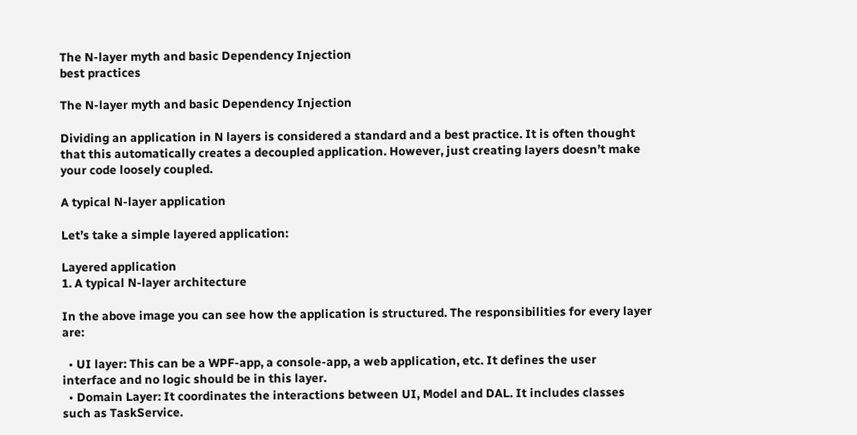The N-layer myth and basic Dependency Injection
best practices

The N-layer myth and basic Dependency Injection

Dividing an application in N layers is considered a standard and a best practice. It is often thought that this automatically creates a decoupled application. However, just creating layers doesn’t make your code loosely coupled.

A typical N-layer application

Let’s take a simple layered application:

Layered application
1. A typical N-layer architecture

In the above image you can see how the application is structured. The responsibilities for every layer are:

  • UI layer: This can be a WPF-app, a console-app, a web application, etc. It defines the user interface and no logic should be in this layer.
  • Domain Layer: It coordinates the interactions between UI, Model and DAL. It includes classes such as TaskService.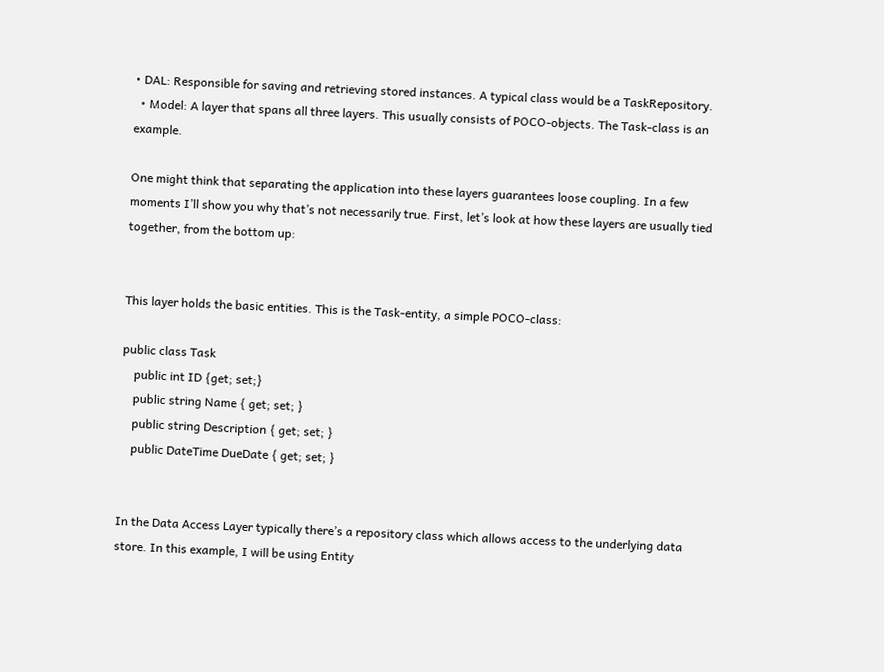• DAL: Responsible for saving and retrieving stored instances. A typical class would be a TaskRepository.
  • Model: A layer that spans all three layers. This usually consists of POCO-objects. The Task-class is an example.

One might think that separating the application into these layers guarantees loose coupling. In a few moments I’ll show you why that’s not necessarily true. First, let’s look at how these layers are usually tied together, from the bottom up:


This layer holds the basic entities. This is the Task-entity, a simple POCO-class:

public class Task
    public int ID {get; set;}
    public string Name { get; set; }
    public string Description { get; set; }
    public DateTime DueDate { get; set; }


In the Data Access Layer typically there’s a repository class which allows access to the underlying data store. In this example, I will be using Entity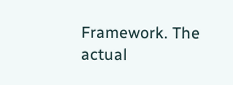Framework. The actual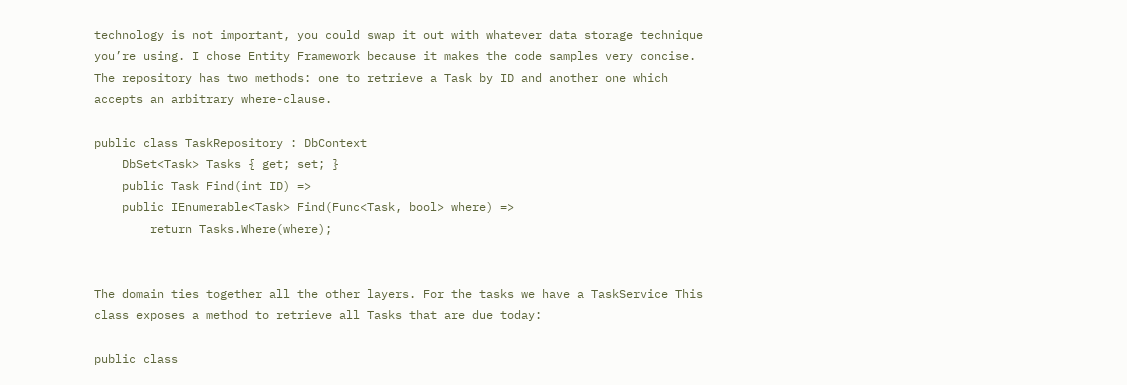technology is not important, you could swap it out with whatever data storage technique you’re using. I chose Entity Framework because it makes the code samples very concise. The repository has two methods: one to retrieve a Task by ID and another one which accepts an arbitrary where-clause.

public class TaskRepository : DbContext
    DbSet<Task> Tasks { get; set; }
    public Task Find(int ID) =>
    public IEnumerable<Task> Find(Func<Task, bool> where) =>
        return Tasks.Where(where);


The domain ties together all the other layers. For the tasks we have a TaskService This class exposes a method to retrieve all Tasks that are due today:

public class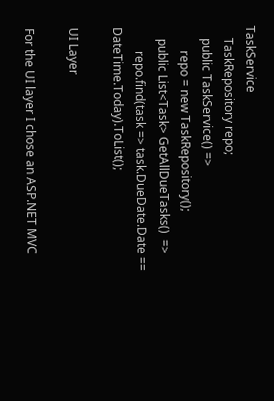TaskService
    TaskRepository repo;
    public TaskService() =>
        repo = new TaskRepository();
    public List<Task> GetAllDueTasks()  =>
        repo.find(task => task.DueDate.Date == DateTime.Today).ToList();

UI Layer

For the UI layer I chose an ASP.NET MVC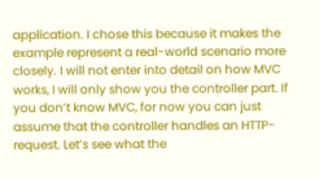application. I chose this because it makes the example represent a real-world scenario more closely. I will not enter into detail on how MVC works, I will only show you the controller part. If you don’t know MVC, for now you can just assume that the controller handles an HTTP-request. Let’s see what the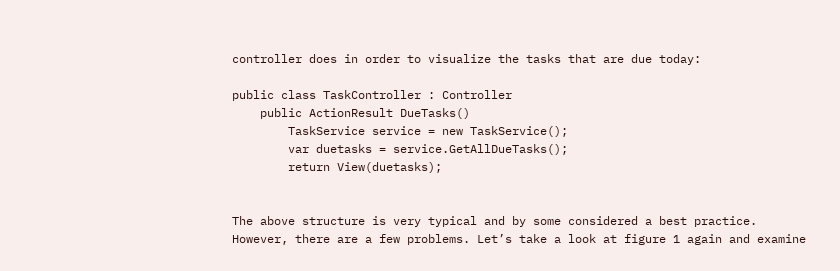controller does in order to visualize the tasks that are due today:

public class TaskController : Controller
    public ActionResult DueTasks()
        TaskService service = new TaskService();
        var duetasks = service.GetAllDueTasks();
        return View(duetasks);


The above structure is very typical and by some considered a best practice. However, there are a few problems. Let’s take a look at figure 1 again and examine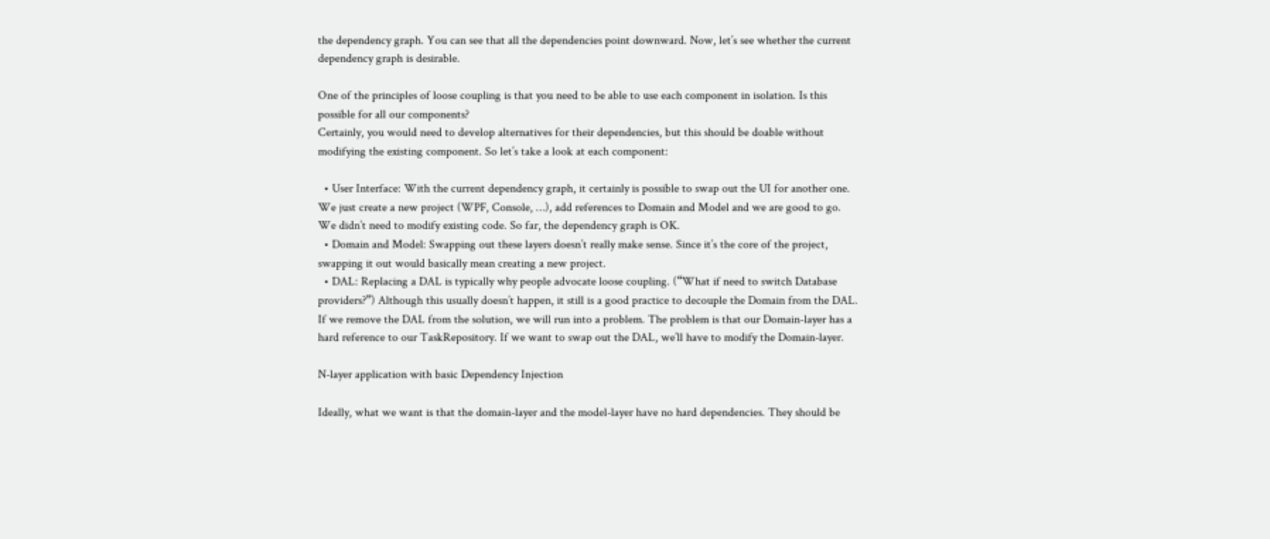the dependency graph. You can see that all the dependencies point downward. Now, let’s see whether the current dependency graph is desirable.

One of the principles of loose coupling is that you need to be able to use each component in isolation. Is this possible for all our components?
Certainly, you would need to develop alternatives for their dependencies, but this should be doable without modifying the existing component. So let’s take a look at each component:

  • User Interface: With the current dependency graph, it certainly is possible to swap out the UI for another one. We just create a new project (WPF, Console, …), add references to Domain and Model and we are good to go. We didn’t need to modify existing code. So far, the dependency graph is OK.
  • Domain and Model: Swapping out these layers doesn’t really make sense. Since it’s the core of the project, swapping it out would basically mean creating a new project.
  • DAL: Replacing a DAL is typically why people advocate loose coupling. (“What if need to switch Database providers?”) Although this usually doesn’t happen, it still is a good practice to decouple the Domain from the DAL. If we remove the DAL from the solution, we will run into a problem. The problem is that our Domain-layer has a hard reference to our TaskRepository. If we want to swap out the DAL, we’ll have to modify the Domain-layer.

N-layer application with basic Dependency Injection

Ideally, what we want is that the domain-layer and the model-layer have no hard dependencies. They should be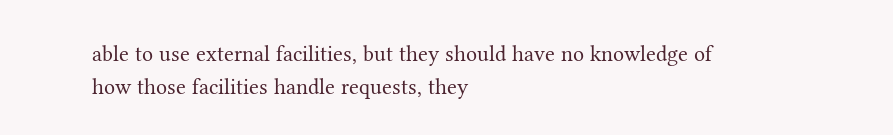able to use external facilities, but they should have no knowledge of how those facilities handle requests, they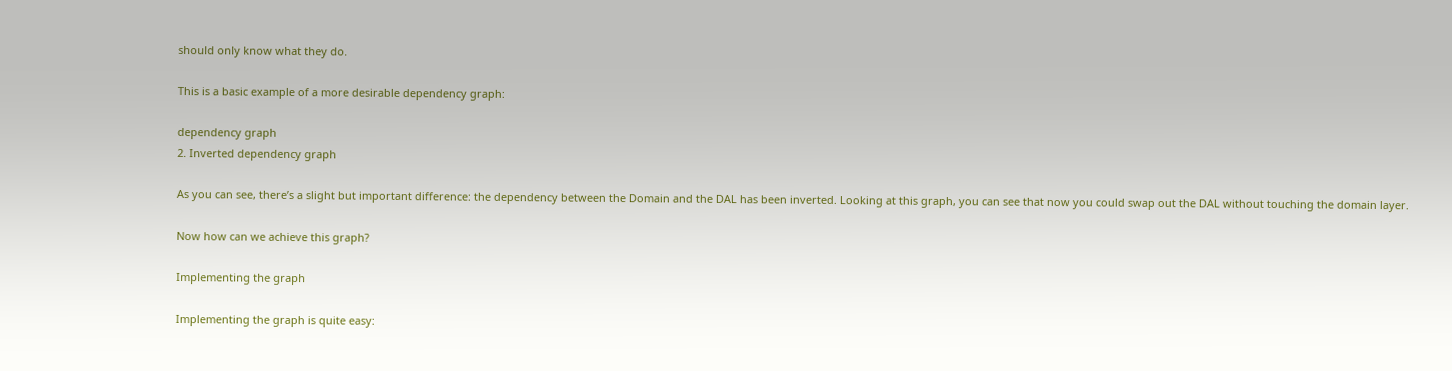should only know what they do.

This is a basic example of a more desirable dependency graph:

dependency graph
2. Inverted dependency graph

As you can see, there’s a slight but important difference: the dependency between the Domain and the DAL has been inverted. Looking at this graph, you can see that now you could swap out the DAL without touching the domain layer.

Now how can we achieve this graph?

Implementing the graph

Implementing the graph is quite easy: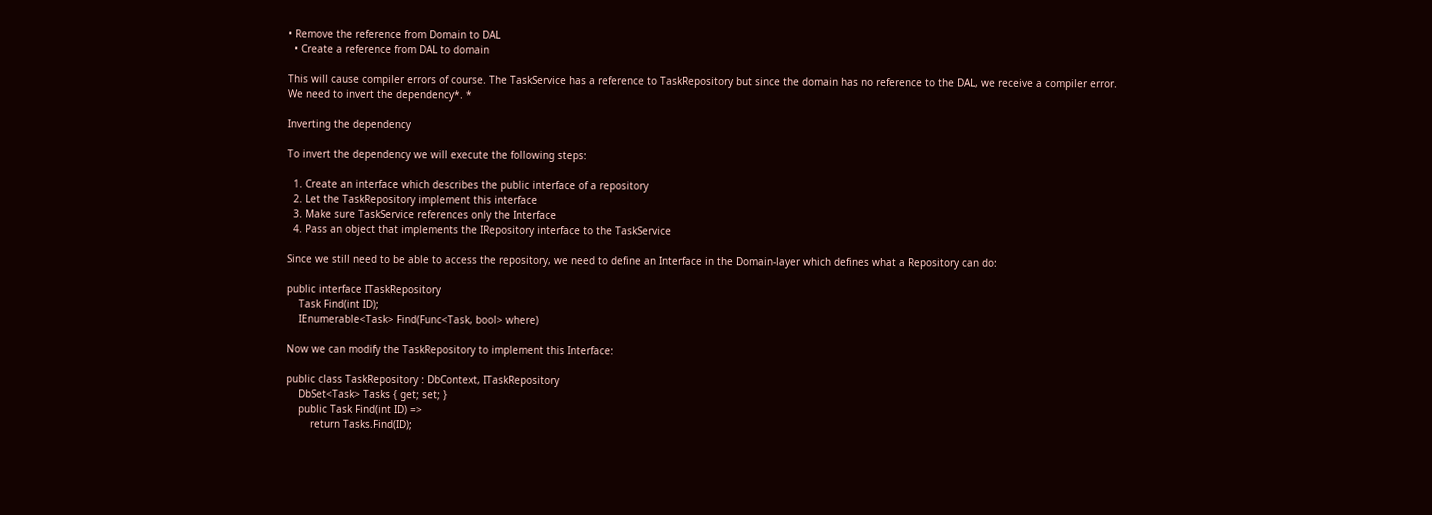• Remove the reference from Domain to DAL
  • Create a reference from DAL to domain

This will cause compiler errors of course. The TaskService has a reference to TaskRepository but since the domain has no reference to the DAL, we receive a compiler error. We need to invert the dependency*. *

Inverting the dependency

To invert the dependency we will execute the following steps:

  1. Create an interface which describes the public interface of a repository
  2. Let the TaskRepository implement this interface
  3. Make sure TaskService references only the Interface
  4. Pass an object that implements the IRepository interface to the TaskService

Since we still need to be able to access the repository, we need to define an Interface in the Domain-layer which defines what a Repository can do:

public interface ITaskRepository
    Task Find(int ID);
    IEnumerable<Task> Find(Func<Task, bool> where)

Now we can modify the TaskRepository to implement this Interface:

public class TaskRepository : DbContext, ITaskRepository
    DbSet<Task> Tasks { get; set; }
    public Task Find(int ID) =>
        return Tasks.Find(ID);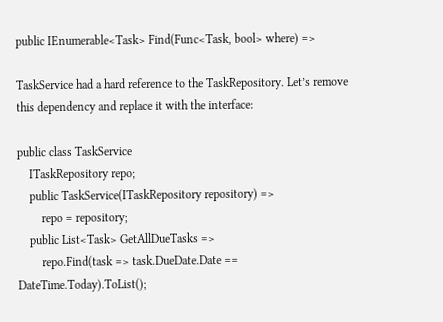public IEnumerable<Task> Find(Func<Task, bool> where) =>

TaskService had a hard reference to the TaskRepository. Let’s remove this dependency and replace it with the interface:

public class TaskService
    ITaskRepository repo;
    public TaskService(ITaskRepository repository) =>
        repo = repository;
    public List<Task> GetAllDueTasks =>
        repo.Find(task => task.DueDate.Date == DateTime.Today).ToList();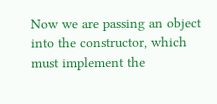Now we are passing an object into the constructor, which must implement the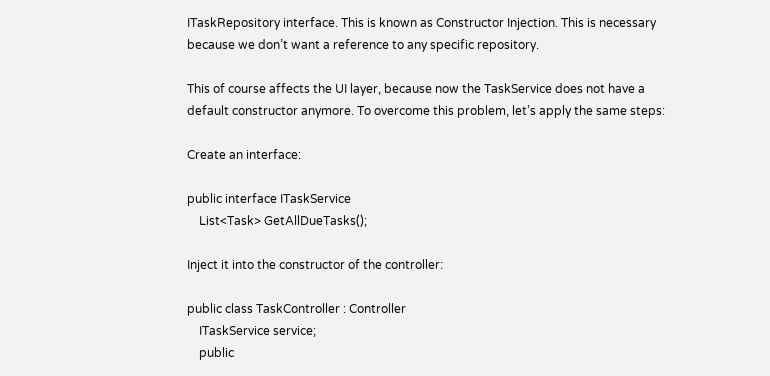ITaskRepository interface. This is known as Constructor Injection. This is necessary because we don’t want a reference to any specific repository.

This of course affects the UI layer, because now the TaskService does not have a default constructor anymore. To overcome this problem, let’s apply the same steps:

Create an interface:

public interface ITaskService
    List<Task> GetAllDueTasks();

Inject it into the constructor of the controller:

public class TaskController : Controller
    ITaskService service;
    public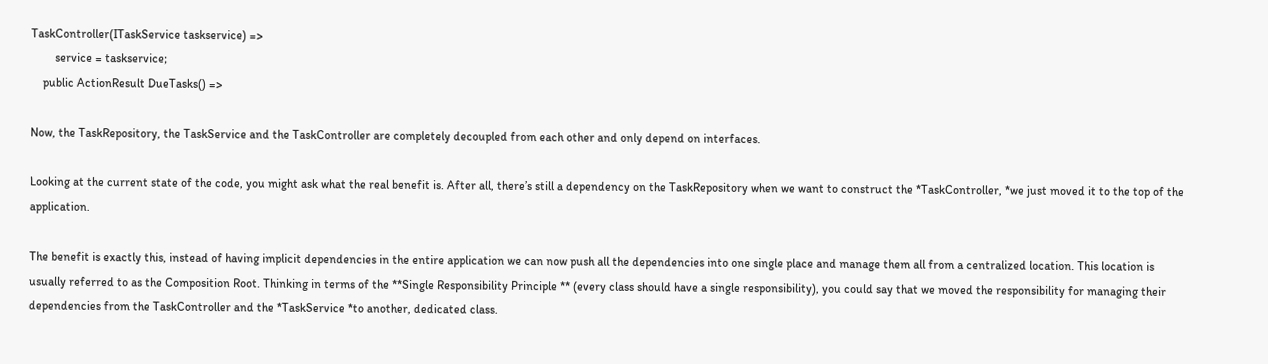TaskController(ITaskService taskservice) =>
        service = taskservice;
    public ActionResult DueTasks() =>

Now, the TaskRepository, the TaskService and the TaskController are completely decoupled from each other and only depend on interfaces.

Looking at the current state of the code, you might ask what the real benefit is. After all, there’s still a dependency on the TaskRepository when we want to construct the *TaskController, *we just moved it to the top of the application.

The benefit is exactly this, instead of having implicit dependencies in the entire application we can now push all the dependencies into one single place and manage them all from a centralized location. This location is usually referred to as the Composition Root. Thinking in terms of the **Single Responsibility Principle ** (every class should have a single responsibility), you could say that we moved the responsibility for managing their dependencies from the TaskController and the *TaskService *to another, dedicated class.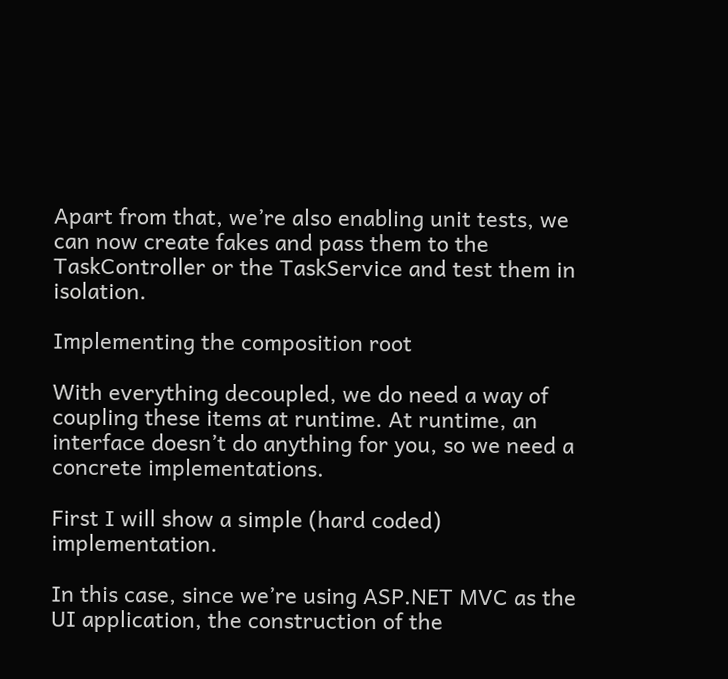Apart from that, we’re also enabling unit tests, we can now create fakes and pass them to the TaskController or the TaskService and test them in isolation.

Implementing the composition root

With everything decoupled, we do need a way of coupling these items at runtime. At runtime, an interface doesn’t do anything for you, so we need a concrete implementations.

First I will show a simple (hard coded) implementation.

In this case, since we’re using ASP.NET MVC as the UI application, the construction of the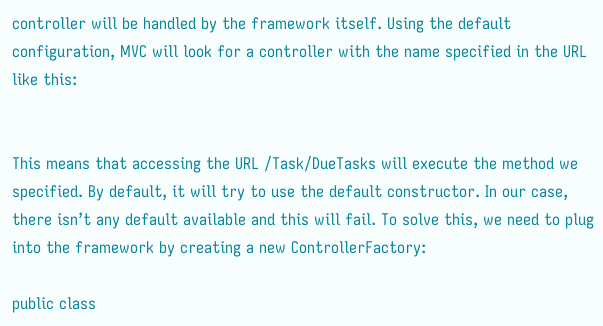controller will be handled by the framework itself. Using the default configuration, MVC will look for a controller with the name specified in the URL like this:


This means that accessing the URL /Task/DueTasks will execute the method we specified. By default, it will try to use the default constructor. In our case, there isn’t any default available and this will fail. To solve this, we need to plug into the framework by creating a new ControllerFactory:

public class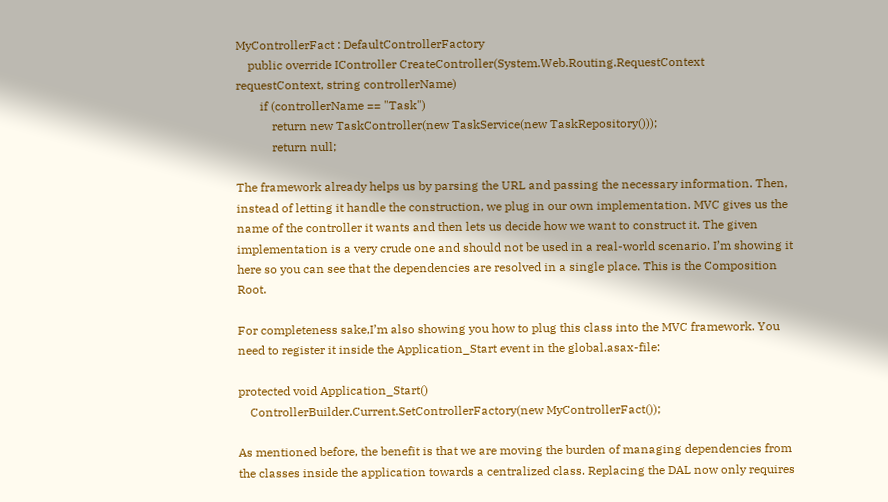MyControllerFact : DefaultControllerFactory
    public override IController CreateController(System.Web.Routing.RequestContext requestContext, string controllerName)
        if (controllerName == "Task")
            return new TaskController(new TaskService(new TaskRepository()));
            return null;

The framework already helps us by parsing the URL and passing the necessary information. Then, instead of letting it handle the construction, we plug in our own implementation. MVC gives us the name of the controller it wants and then lets us decide how we want to construct it. The given implementation is a very crude one and should not be used in a real-world scenario. I’m showing it here so you can see that the dependencies are resolved in a single place. This is the Composition Root.

For completeness sake,I’m also showing you how to plug this class into the MVC framework. You need to register it inside the Application_Start event in the global.asax-file:

protected void Application_Start()
    ControllerBuilder.Current.SetControllerFactory(new MyControllerFact());

As mentioned before, the benefit is that we are moving the burden of managing dependencies from the classes inside the application towards a centralized class. Replacing the DAL now only requires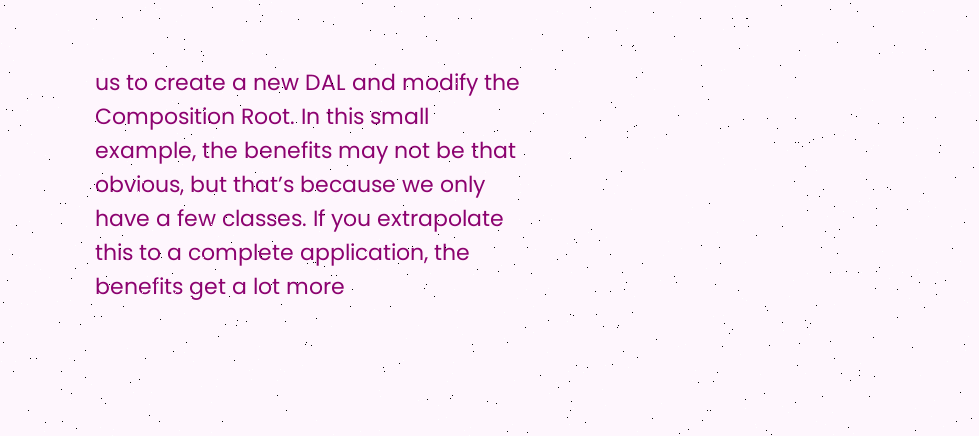us to create a new DAL and modify the Composition Root. In this small example, the benefits may not be that obvious, but that’s because we only have a few classes. If you extrapolate this to a complete application, the benefits get a lot more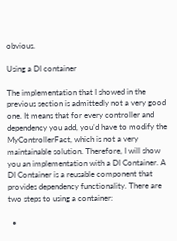obvious.

Using a DI container

The implementation that I showed in the previous section is admittedly not a very good one. It means that for every controller and dependency you add, you’d have to modify the MyControllerFact, which is not a very maintainable solution. Therefore, I will show you an implementation with a DI Container. A DI Container is a reusable component that provides dependency functionality. There are two steps to using a container:

  •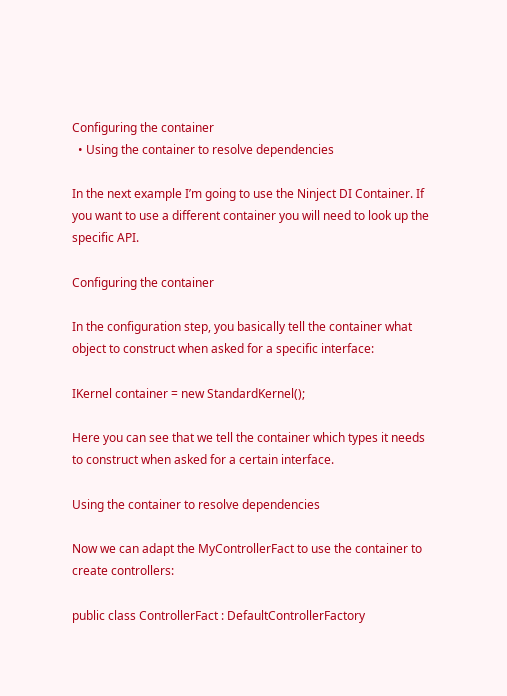Configuring the container
  • Using the container to resolve dependencies

In the next example I’m going to use the Ninject DI Container. If you want to use a different container you will need to look up the specific API.

Configuring the container

In the configuration step, you basically tell the container what object to construct when asked for a specific interface:

IKernel container = new StandardKernel();

Here you can see that we tell the container which types it needs to construct when asked for a certain interface.

Using the container to resolve dependencies

Now we can adapt the MyControllerFact to use the container to create controllers:

public class ControllerFact : DefaultControllerFactory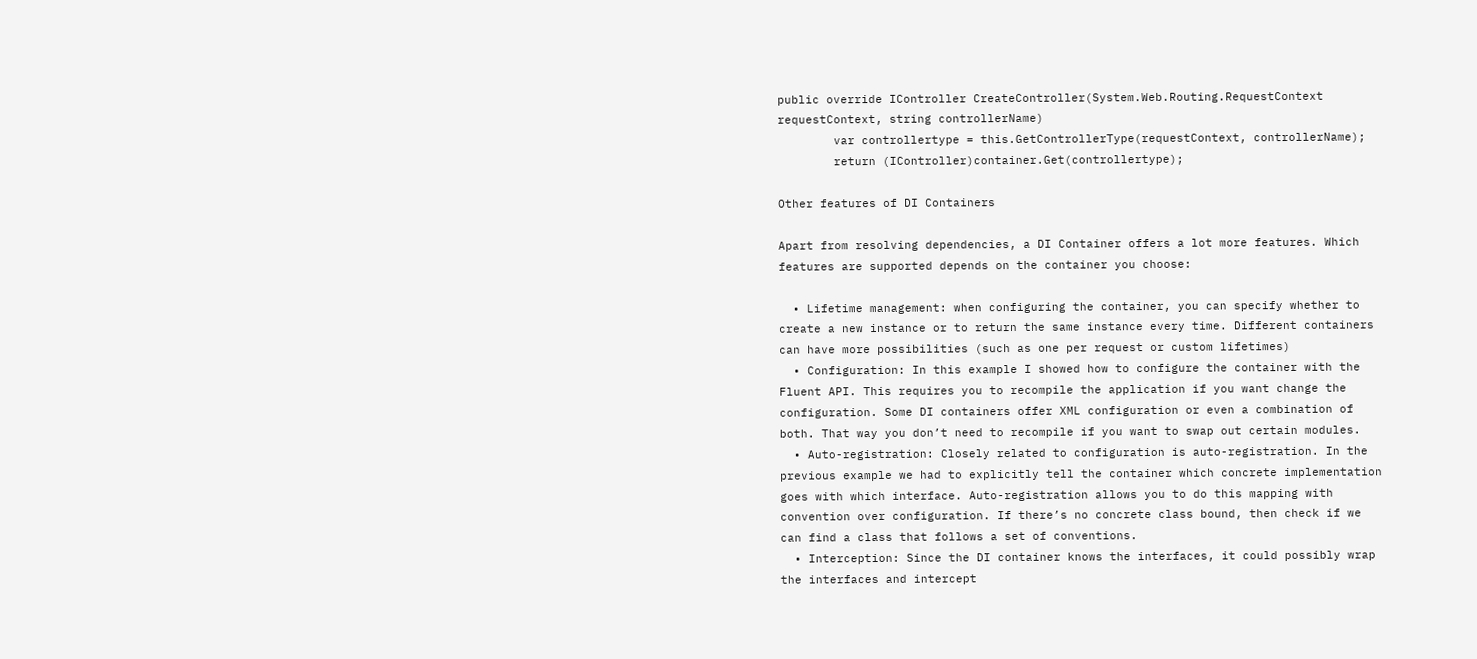public override IController CreateController(System.Web.Routing.RequestContext requestContext, string controllerName)
        var controllertype = this.GetControllerType(requestContext, controllerName);
        return (IController)container.Get(controllertype);

Other features of DI Containers

Apart from resolving dependencies, a DI Container offers a lot more features. Which features are supported depends on the container you choose:

  • Lifetime management: when configuring the container, you can specify whether to create a new instance or to return the same instance every time. Different containers can have more possibilities (such as one per request or custom lifetimes)
  • Configuration: In this example I showed how to configure the container with the Fluent API. This requires you to recompile the application if you want change the configuration. Some DI containers offer XML configuration or even a combination of both. That way you don’t need to recompile if you want to swap out certain modules.
  • Auto-registration: Closely related to configuration is auto-registration. In the previous example we had to explicitly tell the container which concrete implementation goes with which interface. Auto-registration allows you to do this mapping with convention over configuration. If there’s no concrete class bound, then check if we can find a class that follows a set of conventions.
  • Interception: Since the DI container knows the interfaces, it could possibly wrap the interfaces and intercept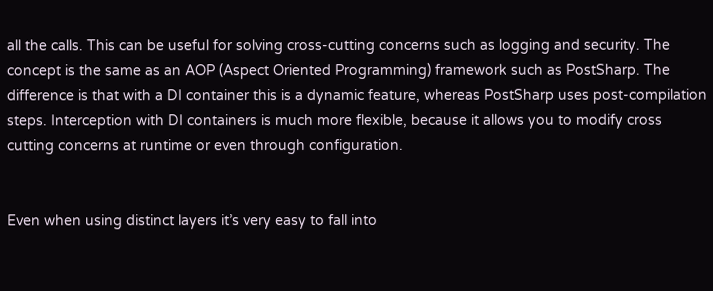all the calls. This can be useful for solving cross-cutting concerns such as logging and security. The concept is the same as an AOP (Aspect Oriented Programming) framework such as PostSharp. The difference is that with a DI container this is a dynamic feature, whereas PostSharp uses post-compilation steps. Interception with DI containers is much more flexible, because it allows you to modify cross cutting concerns at runtime or even through configuration.


Even when using distinct layers it’s very easy to fall into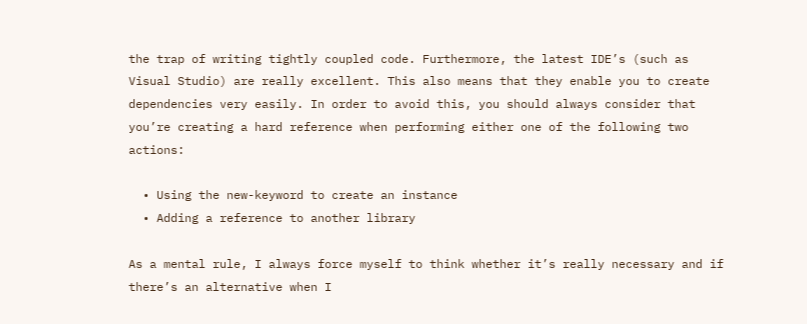the trap of writing tightly coupled code. Furthermore, the latest IDE’s (such as Visual Studio) are really excellent. This also means that they enable you to create dependencies very easily. In order to avoid this, you should always consider that you’re creating a hard reference when performing either one of the following two actions:

  • Using the new-keyword to create an instance
  • Adding a reference to another library

As a mental rule, I always force myself to think whether it’s really necessary and if there’s an alternative when I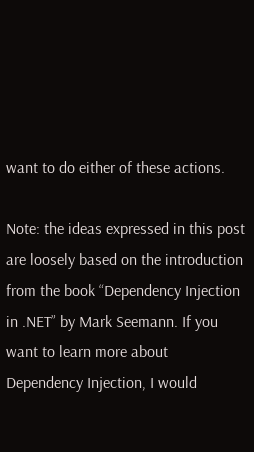want to do either of these actions.

Note: the ideas expressed in this post are loosely based on the introduction from the book “Dependency Injection in .NET” by Mark Seemann. If you want to learn more about Dependency Injection, I would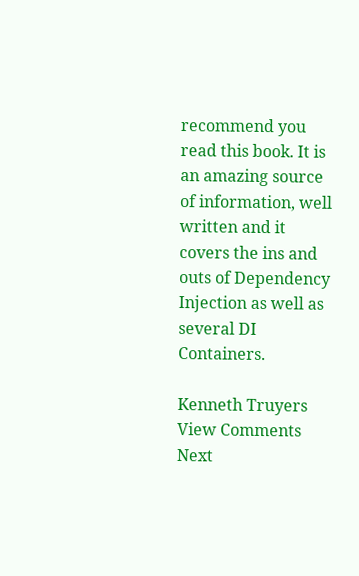recommend you read this book. It is an amazing source of information, well written and it covers the ins and outs of Dependency Injection as well as several DI Containers.

Kenneth Truyers
View Comments
Next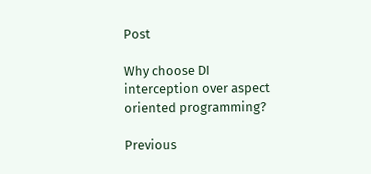Post

Why choose DI interception over aspect oriented programming?

Previous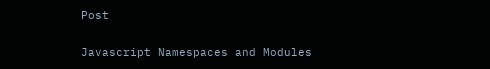Post

Javascript Namespaces and Modules